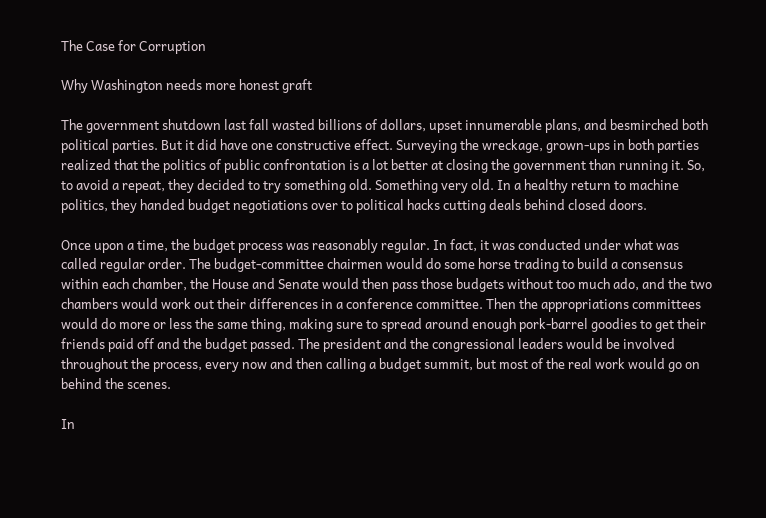The Case for Corruption

Why Washington needs more honest graft

The government shutdown last fall wasted billions of dollars, upset innumerable plans, and besmirched both political parties. But it did have one constructive effect. Surveying the wreckage, grown-ups in both parties realized that the politics of public confrontation is a lot better at closing the government than running it. So, to avoid a repeat, they decided to try something old. Something very old. In a healthy return to machine politics, they handed budget negotiations over to political hacks cutting deals behind closed doors.

Once upon a time, the budget process was reasonably regular. In fact, it was conducted under what was called regular order. The budget-committee chairmen would do some horse trading to build a consensus within each chamber, the House and Senate would then pass those budgets without too much ado, and the two chambers would work out their differences in a conference committee. Then the appropriations committees would do more or less the same thing, making sure to spread around enough pork-barrel goodies to get their friends paid off and the budget passed. The president and the congressional leaders would be involved throughout the process, every now and then calling a budget summit, but most of the real work would go on behind the scenes.

In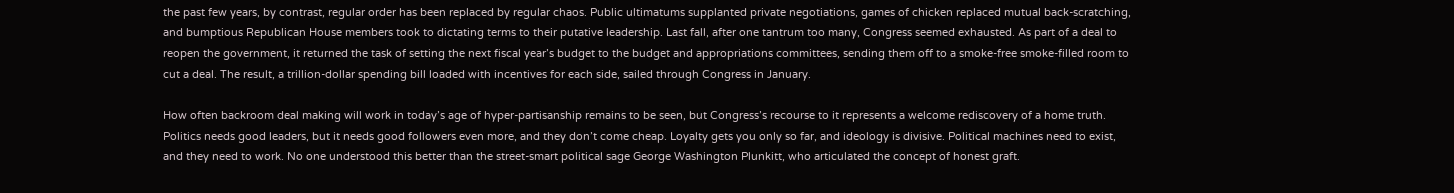the past few years, by contrast, regular order has been replaced by regular chaos. Public ultimatums supplanted private negotiations, games of chicken replaced mutual back-scratching, and bumptious Republican House members took to dictating terms to their putative leadership. Last fall, after one tantrum too many, Congress seemed exhausted. As part of a deal to reopen the government, it returned the task of setting the next fiscal year’s budget to the budget and appropriations committees, sending them off to a smoke-free smoke-filled room to cut a deal. The result, a trillion-dollar spending bill loaded with incentives for each side, sailed through Congress in January.

How often backroom deal making will work in today’s age of hyper-partisanship remains to be seen, but Congress’s recourse to it represents a welcome rediscovery of a home truth. Politics needs good leaders, but it needs good followers even more, and they don’t come cheap. Loyalty gets you only so far, and ideology is divisive. Political machines need to exist, and they need to work. No one understood this better than the street-smart political sage George Washington Plunkitt, who articulated the concept of honest graft.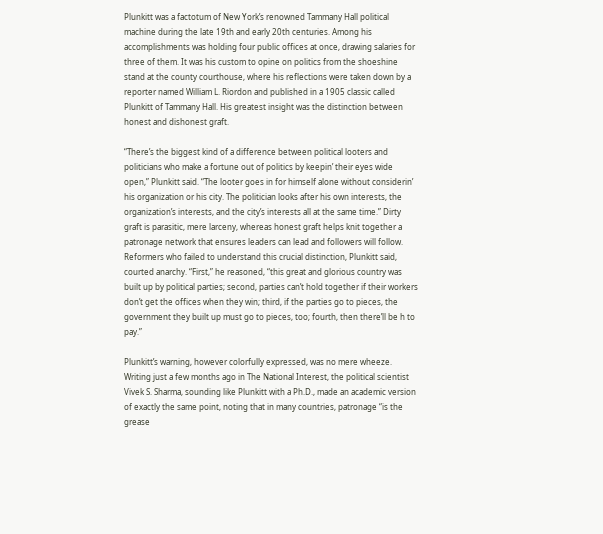Plunkitt was a factotum of New York’s renowned Tammany Hall political machine during the late 19th and early 20th centuries. Among his accomplishments was holding four public offices at once, drawing salaries for three of them. It was his custom to opine on politics from the shoeshine stand at the county courthouse, where his reflections were taken down by a reporter named William L. Riordon and published in a 1905 classic called Plunkitt of Tammany Hall. His greatest insight was the distinction between honest and dishonest graft.

“There’s the biggest kind of a difference between political looters and politicians who make a fortune out of politics by keepin’ their eyes wide open,” Plunkitt said. “The looter goes in for himself alone without considerin’ his organization or his city. The politician looks after his own interests, the organization’s interests, and the city’s interests all at the same time.” Dirty graft is parasitic, mere larceny, whereas honest graft helps knit together a patronage network that ensures leaders can lead and followers will follow. Reformers who failed to understand this crucial distinction, Plunkitt said, courted anarchy. “First,” he reasoned, “this great and glorious country was built up by political parties; second, parties can’t hold together if their workers don’t get the offices when they win; third, if the parties go to pieces, the government they built up must go to pieces, too; fourth, then there’ll be h to pay.”

Plunkitt’s warning, however colorfully expressed, was no mere wheeze. Writing just a few months ago in The National Interest, the political scientist Vivek S. Sharma, sounding like Plunkitt with a Ph.D., made an academic version of exactly the same point, noting that in many countries, patronage “is the grease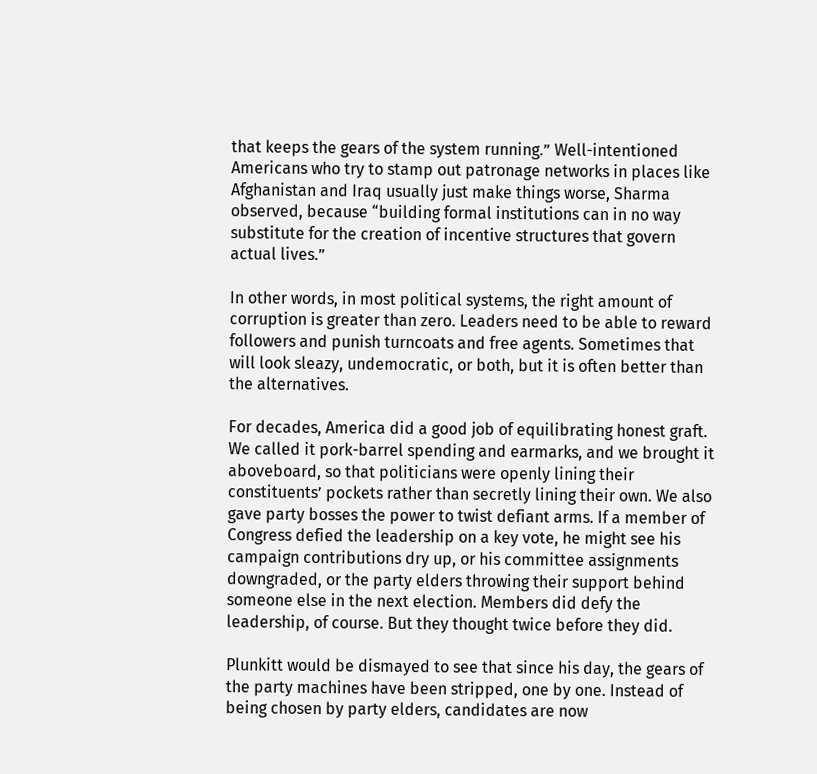that keeps the gears of the system running.” Well-intentioned Americans who try to stamp out patronage networks in places like Afghanistan and Iraq usually just make things worse, Sharma observed, because “building formal institutions can in no way substitute for the creation of incentive structures that govern actual lives.”

In other words, in most political systems, the right amount of corruption is greater than zero. Leaders need to be able to reward followers and punish turncoats and free agents. Sometimes that will look sleazy, undemocratic, or both, but it is often better than the alternatives.

For decades, America did a good job of equilibrating honest graft. We called it pork-barrel spending and earmarks, and we brought it aboveboard, so that politicians were openly lining their constituents’ pockets rather than secretly lining their own. We also gave party bosses the power to twist defiant arms. If a member of Congress defied the leadership on a key vote, he might see his campaign contributions dry up, or his committee assignments downgraded, or the party elders throwing their support behind someone else in the next election. Members did defy the leadership, of course. But they thought twice before they did.

Plunkitt would be dismayed to see that since his day, the gears of the party machines have been stripped, one by one. Instead of being chosen by party elders, candidates are now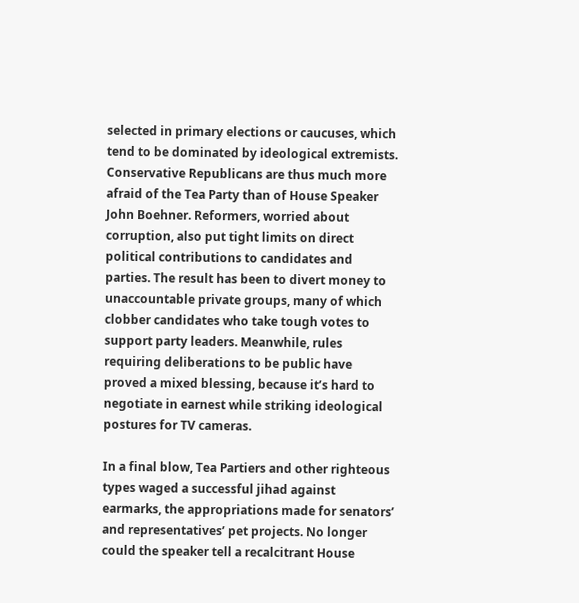selected in primary elections or caucuses, which tend to be dominated by ideological extremists. Conservative Republicans are thus much more afraid of the Tea Party than of House Speaker John Boehner. Reformers, worried about corruption, also put tight limits on direct political contributions to candidates and parties. The result has been to divert money to unaccountable private groups, many of which clobber candidates who take tough votes to support party leaders. Meanwhile, rules requiring deliberations to be public have proved a mixed blessing, because it’s hard to negotiate in earnest while striking ideological postures for TV cameras.

In a final blow, Tea Partiers and other righteous types waged a successful jihad against earmarks, the appropriations made for senators’ and representatives’ pet projects. No longer could the speaker tell a recalcitrant House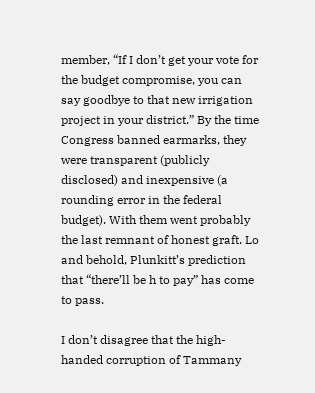member, “If I don’t get your vote for the budget compromise, you can say goodbye to that new irrigation project in your district.” By the time Congress banned earmarks, they were transparent (publicly disclosed) and inexpensive (a rounding error in the federal budget). With them went probably the last remnant of honest graft. Lo and behold, Plunkitt’s prediction that “there’ll be h to pay” has come to pass.

I don’t disagree that the high-handed corruption of Tammany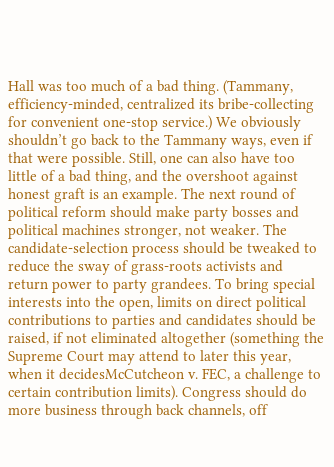Hall was too much of a bad thing. (Tammany, efficiency-minded, centralized its bribe-collecting for convenient one-stop service.) We obviously shouldn’t go back to the Tammany ways, even if that were possible. Still, one can also have too little of a bad thing, and the overshoot against honest graft is an example. The next round of political reform should make party bosses and political machines stronger, not weaker. The candidate-selection process should be tweaked to reduce the sway of grass-roots activists and return power to party grandees. To bring special interests into the open, limits on direct political contributions to parties and candidates should be raised, if not eliminated altogether (something the Supreme Court may attend to later this year, when it decidesMcCutcheon v. FEC, a challenge to certain contribution limits). Congress should do more business through back channels, off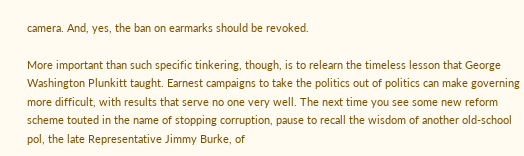camera. And, yes, the ban on earmarks should be revoked.

More important than such specific tinkering, though, is to relearn the timeless lesson that George Washington Plunkitt taught. Earnest campaigns to take the politics out of politics can make governing more difficult, with results that serve no one very well. The next time you see some new reform scheme touted in the name of stopping corruption, pause to recall the wisdom of another old-school pol, the late Representative Jimmy Burke, of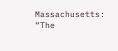Massachusetts: “The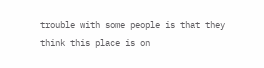trouble with some people is that they think this place is on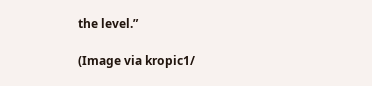the level.”

(Image via kropic1/